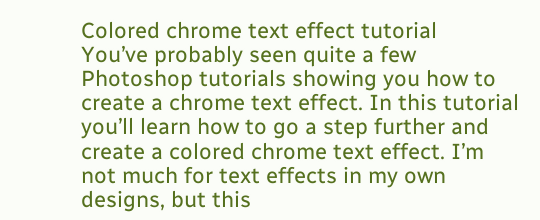Colored chrome text effect tutorial
You’ve probably seen quite a few Photoshop tutorials showing you how to create a chrome text effect. In this tutorial you’ll learn how to go a step further and create a colored chrome text effect. I’m not much for text effects in my own designs, but this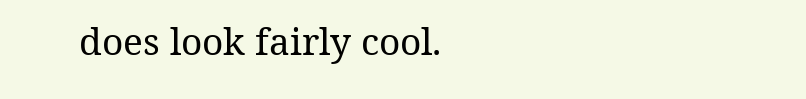does look fairly cool.